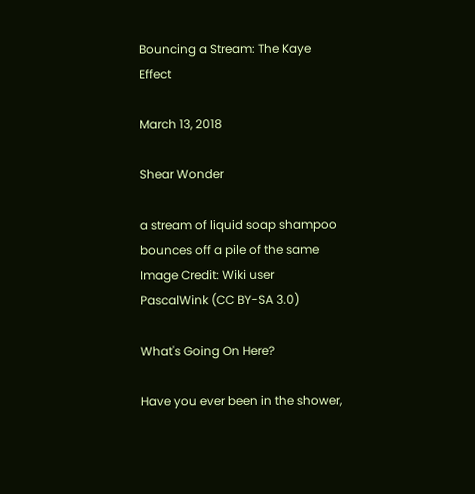Bouncing a Stream: The Kaye Effect

March 13, 2018

Shear Wonder

a stream of liquid soap shampoo bounces off a pile of the same
Image Credit: Wiki user PascalWink (CC BY-SA 3.0)

What's Going On Here?

Have you ever been in the shower,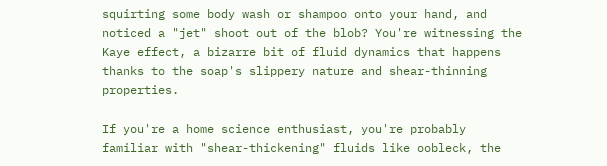squirting some body wash or shampoo onto your hand, and noticed a "jet" shoot out of the blob? You're witnessing the Kaye effect, a bizarre bit of fluid dynamics that happens thanks to the soap's slippery nature and shear-thinning properties.

If you're a home science enthusiast, you're probably familiar with "shear-thickening" fluids like oobleck, the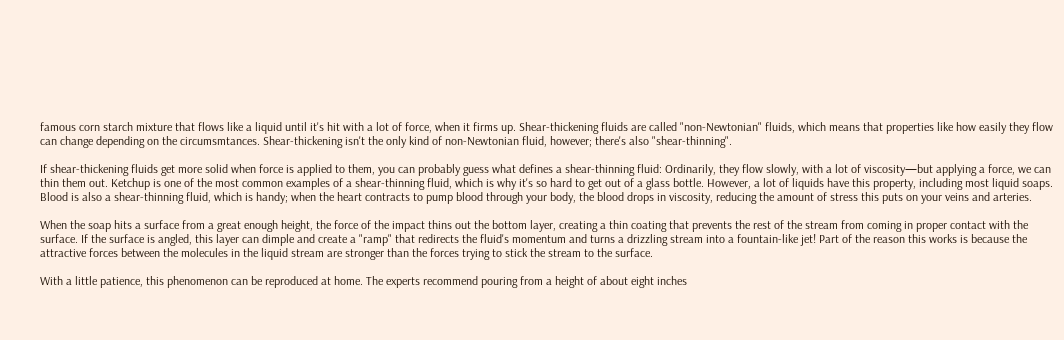famous corn starch mixture that flows like a liquid until it's hit with a lot of force, when it firms up. Shear-thickening fluids are called "non-Newtonian" fluids, which means that properties like how easily they flow can change depending on the circumsmtances. Shear-thickening isn't the only kind of non-Newtonian fluid, however; there's also "shear-thinning".

If shear-thickening fluids get more solid when force is applied to them, you can probably guess what defines a shear-thinning fluid: Ordinarily, they flow slowly, with a lot of viscosity—but applying a force, we can thin them out. Ketchup is one of the most common examples of a shear-thinning fluid, which is why it's so hard to get out of a glass bottle. However, a lot of liquids have this property, including most liquid soaps. Blood is also a shear-thinning fluid, which is handy; when the heart contracts to pump blood through your body, the blood drops in viscosity, reducing the amount of stress this puts on your veins and arteries.

When the soap hits a surface from a great enough height, the force of the impact thins out the bottom layer, creating a thin coating that prevents the rest of the stream from coming in proper contact with the surface. If the surface is angled, this layer can dimple and create a "ramp" that redirects the fluid's momentum and turns a drizzling stream into a fountain-like jet! Part of the reason this works is because the attractive forces between the molecules in the liquid stream are stronger than the forces trying to stick the stream to the surface.

With a little patience, this phenomenon can be reproduced at home. The experts recommend pouring from a height of about eight inches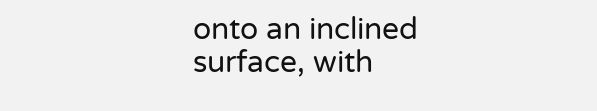onto an inclined surface, with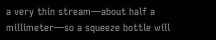a very thin stream—about half a millimeter—so a squeeze bottle will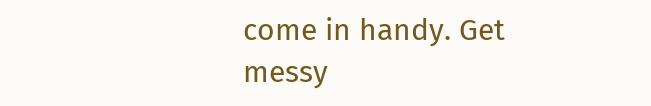come in handy. Get messy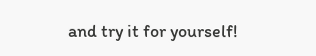and try it for yourself!